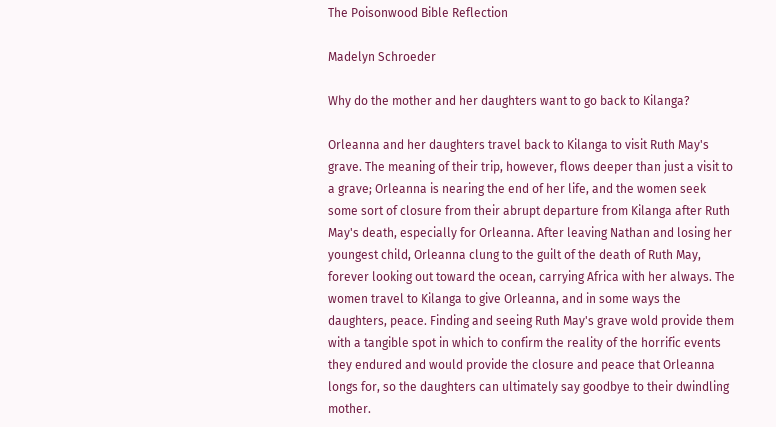The Poisonwood Bible Reflection

Madelyn Schroeder

Why do the mother and her daughters want to go back to Kilanga?

Orleanna and her daughters travel back to Kilanga to visit Ruth May's grave. The meaning of their trip, however, flows deeper than just a visit to a grave; Orleanna is nearing the end of her life, and the women seek some sort of closure from their abrupt departure from Kilanga after Ruth May's death, especially for Orleanna. After leaving Nathan and losing her youngest child, Orleanna clung to the guilt of the death of Ruth May, forever looking out toward the ocean, carrying Africa with her always. The women travel to Kilanga to give Orleanna, and in some ways the daughters, peace. Finding and seeing Ruth May's grave wold provide them with a tangible spot in which to confirm the reality of the horrific events they endured and would provide the closure and peace that Orleanna longs for, so the daughters can ultimately say goodbye to their dwindling mother.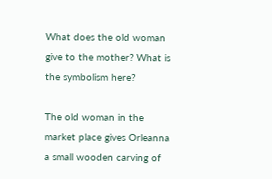What does the old woman give to the mother? What is the symbolism here?

The old woman in the market place gives Orleanna a small wooden carving of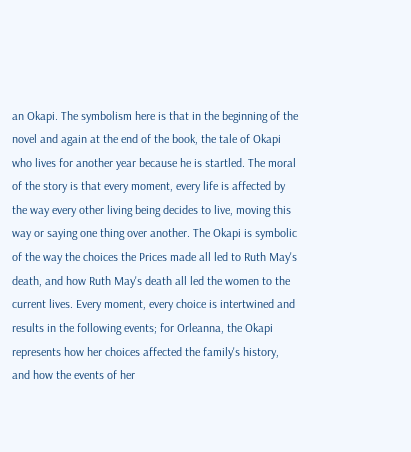an Okapi. The symbolism here is that in the beginning of the novel and again at the end of the book, the tale of Okapi who lives for another year because he is startled. The moral of the story is that every moment, every life is affected by the way every other living being decides to live, moving this way or saying one thing over another. The Okapi is symbolic of the way the choices the Prices made all led to Ruth May's death, and how Ruth May's death all led the women to the current lives. Every moment, every choice is intertwined and results in the following events; for Orleanna, the Okapi represents how her choices affected the family's history, and how the events of her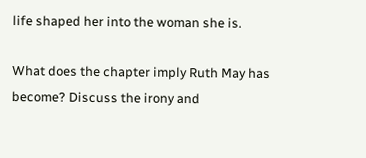life shaped her into the woman she is.

What does the chapter imply Ruth May has become? Discuss the irony and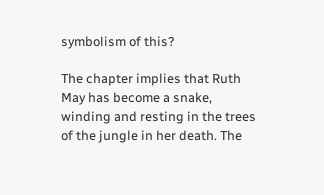symbolism of this?

The chapter implies that Ruth May has become a snake, winding and resting in the trees of the jungle in her death. The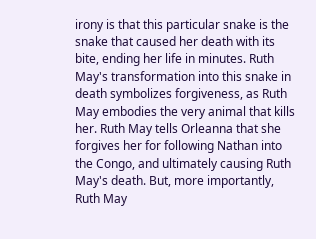irony is that this particular snake is the snake that caused her death with its bite, ending her life in minutes. Ruth May's transformation into this snake in death symbolizes forgiveness, as Ruth May embodies the very animal that kills her. Ruth May tells Orleanna that she forgives her for following Nathan into the Congo, and ultimately causing Ruth May's death. But, more importantly, Ruth May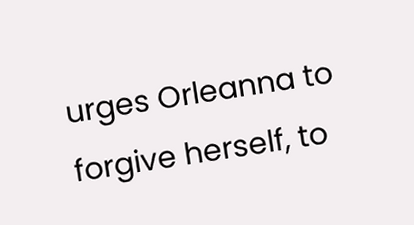urges Orleanna to forgive herself, to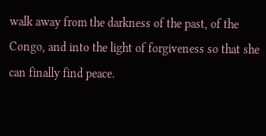walk away from the darkness of the past, of the Congo, and into the light of forgiveness so that she can finally find peace.